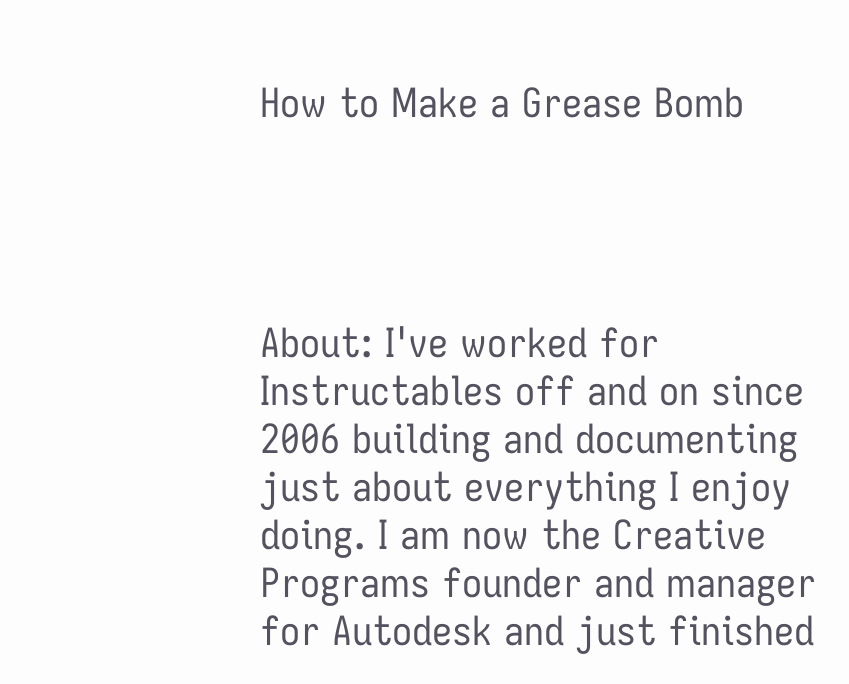How to Make a Grease Bomb




About: I've worked for Instructables off and on since 2006 building and documenting just about everything I enjoy doing. I am now the Creative Programs founder and manager for Autodesk and just finished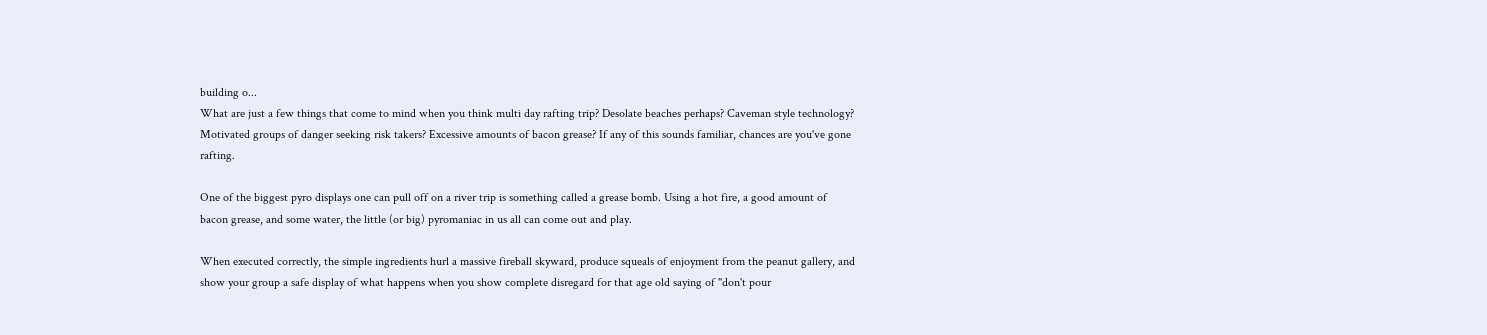building o...
What are just a few things that come to mind when you think multi day rafting trip? Desolate beaches perhaps? Caveman style technology? Motivated groups of danger seeking risk takers? Excessive amounts of bacon grease? If any of this sounds familiar, chances are you've gone rafting.

One of the biggest pyro displays one can pull off on a river trip is something called a grease bomb. Using a hot fire, a good amount of bacon grease, and some water, the little (or big) pyromaniac in us all can come out and play.

When executed correctly, the simple ingredients hurl a massive fireball skyward, produce squeals of enjoyment from the peanut gallery, and show your group a safe display of what happens when you show complete disregard for that age old saying of "don't pour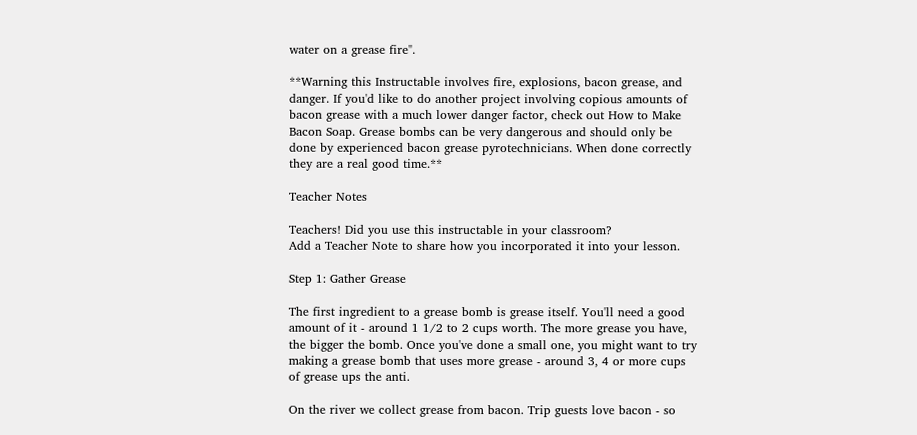water on a grease fire".

**Warning this Instructable involves fire, explosions, bacon grease, and danger. If you'd like to do another project involving copious amounts of bacon grease with a much lower danger factor, check out How to Make Bacon Soap. Grease bombs can be very dangerous and should only be done by experienced bacon grease pyrotechnicians. When done correctly they are a real good time.**

Teacher Notes

Teachers! Did you use this instructable in your classroom?
Add a Teacher Note to share how you incorporated it into your lesson.

Step 1: Gather Grease

The first ingredient to a grease bomb is grease itself. You'll need a good amount of it - around 1 1/2 to 2 cups worth. The more grease you have, the bigger the bomb. Once you've done a small one, you might want to try making a grease bomb that uses more grease - around 3, 4 or more cups of grease ups the anti.

On the river we collect grease from bacon. Trip guests love bacon - so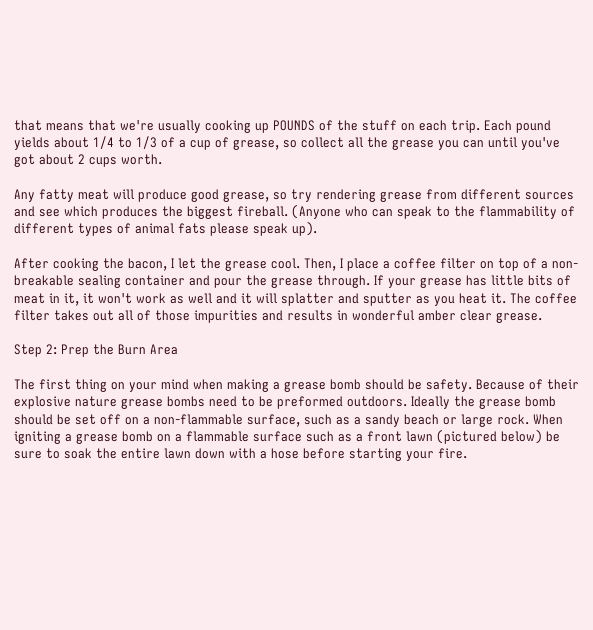that means that we're usually cooking up POUNDS of the stuff on each trip. Each pound yields about 1/4 to 1/3 of a cup of grease, so collect all the grease you can until you've got about 2 cups worth.

Any fatty meat will produce good grease, so try rendering grease from different sources and see which produces the biggest fireball. (Anyone who can speak to the flammability of different types of animal fats please speak up).

After cooking the bacon, I let the grease cool. Then, I place a coffee filter on top of a non-breakable sealing container and pour the grease through. If your grease has little bits of meat in it, it won't work as well and it will splatter and sputter as you heat it. The coffee filter takes out all of those impurities and results in wonderful amber clear grease.

Step 2: Prep the Burn Area

The first thing on your mind when making a grease bomb should be safety. Because of their explosive nature grease bombs need to be preformed outdoors. Ideally the grease bomb should be set off on a non-flammable surface, such as a sandy beach or large rock. When igniting a grease bomb on a flammable surface such as a front lawn (pictured below) be sure to soak the entire lawn down with a hose before starting your fire.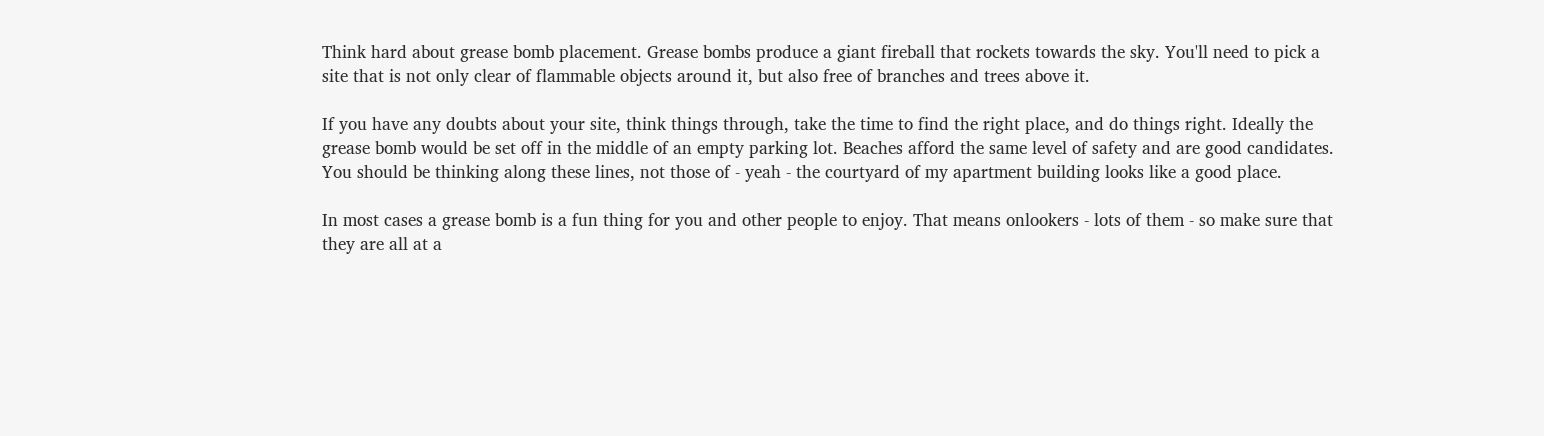Think hard about grease bomb placement. Grease bombs produce a giant fireball that rockets towards the sky. You'll need to pick a site that is not only clear of flammable objects around it, but also free of branches and trees above it.

If you have any doubts about your site, think things through, take the time to find the right place, and do things right. Ideally the grease bomb would be set off in the middle of an empty parking lot. Beaches afford the same level of safety and are good candidates. You should be thinking along these lines, not those of - yeah - the courtyard of my apartment building looks like a good place.

In most cases a grease bomb is a fun thing for you and other people to enjoy. That means onlookers - lots of them - so make sure that they are all at a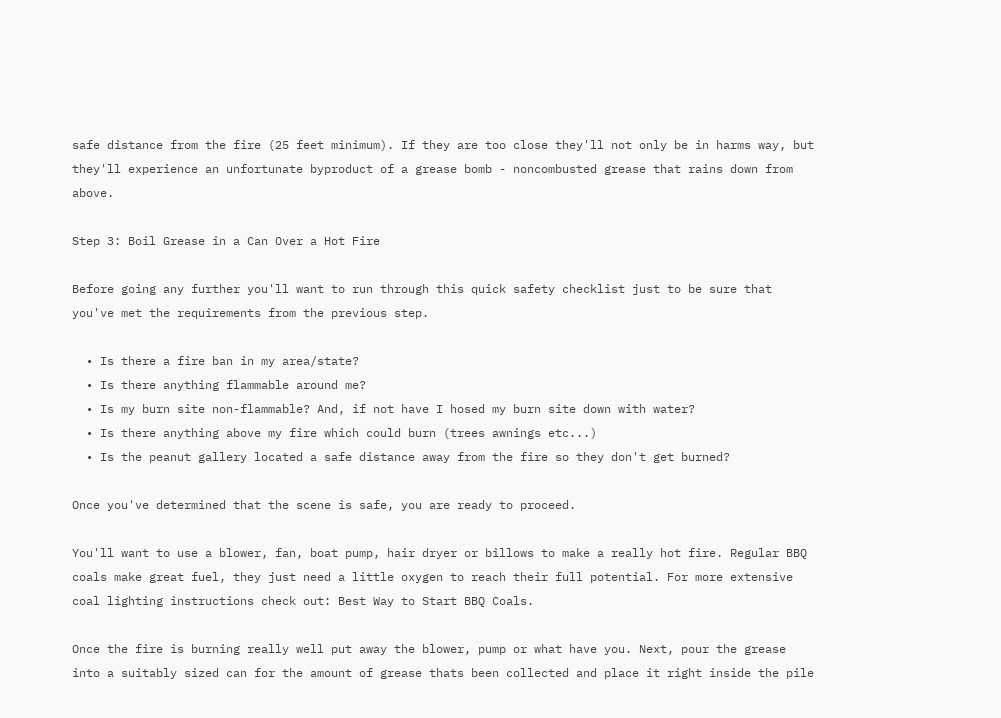safe distance from the fire (25 feet minimum). If they are too close they'll not only be in harms way, but they'll experience an unfortunate byproduct of a grease bomb - noncombusted grease that rains down from above.

Step 3: Boil Grease in a Can Over a Hot Fire

Before going any further you'll want to run through this quick safety checklist just to be sure that you've met the requirements from the previous step.

  • Is there a fire ban in my area/state?
  • Is there anything flammable around me?
  • Is my burn site non-flammable? And, if not have I hosed my burn site down with water?
  • Is there anything above my fire which could burn (trees awnings etc...)
  • Is the peanut gallery located a safe distance away from the fire so they don't get burned?

Once you've determined that the scene is safe, you are ready to proceed.

You'll want to use a blower, fan, boat pump, hair dryer or billows to make a really hot fire. Regular BBQ coals make great fuel, they just need a little oxygen to reach their full potential. For more extensive coal lighting instructions check out: Best Way to Start BBQ Coals.

Once the fire is burning really well put away the blower, pump or what have you. Next, pour the grease into a suitably sized can for the amount of grease thats been collected and place it right inside the pile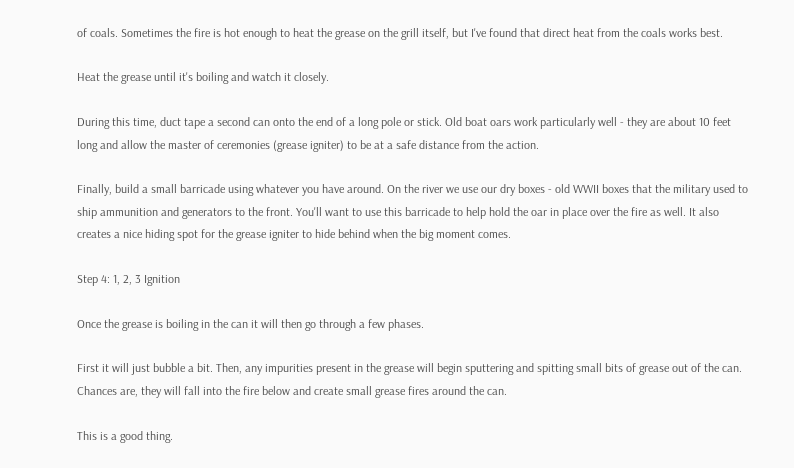of coals. Sometimes the fire is hot enough to heat the grease on the grill itself, but I've found that direct heat from the coals works best.

Heat the grease until it's boiling and watch it closely.

During this time, duct tape a second can onto the end of a long pole or stick. Old boat oars work particularly well - they are about 10 feet long and allow the master of ceremonies (grease igniter) to be at a safe distance from the action.

Finally, build a small barricade using whatever you have around. On the river we use our dry boxes - old WWII boxes that the military used to ship ammunition and generators to the front. You'll want to use this barricade to help hold the oar in place over the fire as well. It also creates a nice hiding spot for the grease igniter to hide behind when the big moment comes.

Step 4: 1, 2, 3 Ignition

Once the grease is boiling in the can it will then go through a few phases.

First it will just bubble a bit. Then, any impurities present in the grease will begin sputtering and spitting small bits of grease out of the can. Chances are, they will fall into the fire below and create small grease fires around the can.

This is a good thing.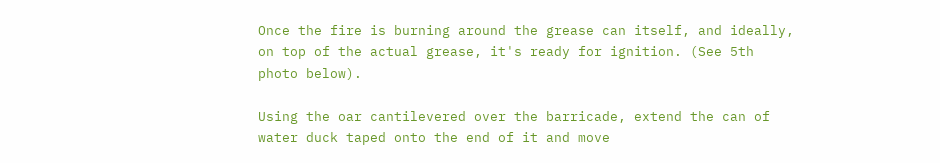Once the fire is burning around the grease can itself, and ideally, on top of the actual grease, it's ready for ignition. (See 5th photo below).

Using the oar cantilevered over the barricade, extend the can of water duck taped onto the end of it and move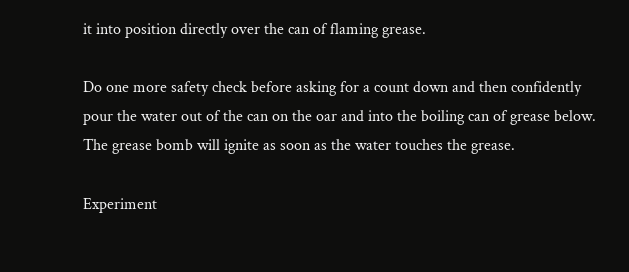it into position directly over the can of flaming grease.

Do one more safety check before asking for a count down and then confidently pour the water out of the can on the oar and into the boiling can of grease below. The grease bomb will ignite as soon as the water touches the grease.

Experiment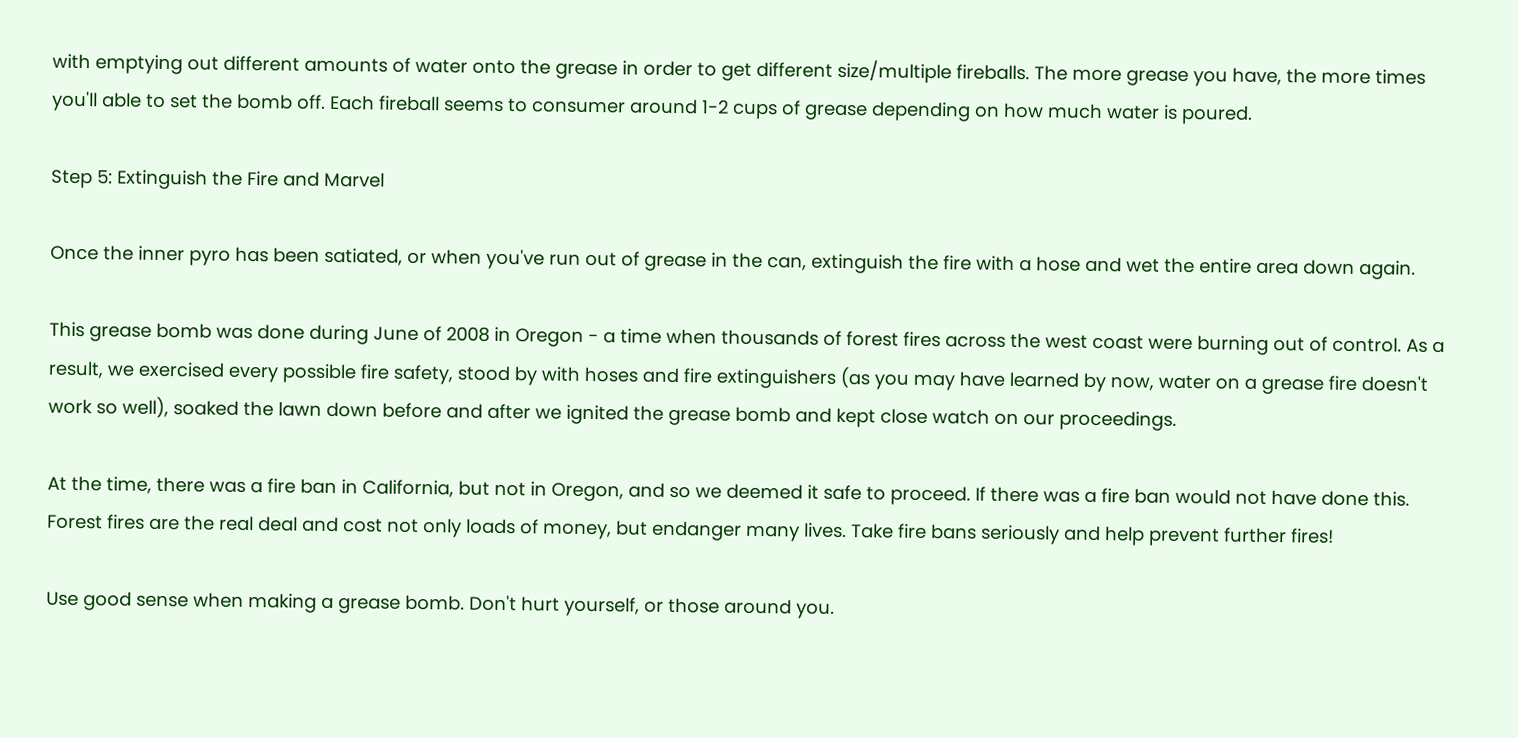with emptying out different amounts of water onto the grease in order to get different size/multiple fireballs. The more grease you have, the more times you'll able to set the bomb off. Each fireball seems to consumer around 1-2 cups of grease depending on how much water is poured.

Step 5: Extinguish the Fire and Marvel

Once the inner pyro has been satiated, or when you've run out of grease in the can, extinguish the fire with a hose and wet the entire area down again.

This grease bomb was done during June of 2008 in Oregon - a time when thousands of forest fires across the west coast were burning out of control. As a result, we exercised every possible fire safety, stood by with hoses and fire extinguishers (as you may have learned by now, water on a grease fire doesn't work so well), soaked the lawn down before and after we ignited the grease bomb and kept close watch on our proceedings.

At the time, there was a fire ban in California, but not in Oregon, and so we deemed it safe to proceed. If there was a fire ban would not have done this. Forest fires are the real deal and cost not only loads of money, but endanger many lives. Take fire bans seriously and help prevent further fires!

Use good sense when making a grease bomb. Don't hurt yourself, or those around you.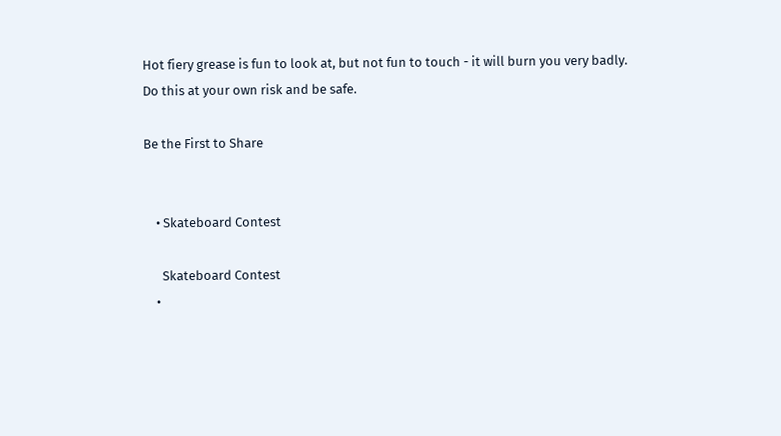Hot fiery grease is fun to look at, but not fun to touch - it will burn you very badly. Do this at your own risk and be safe.

Be the First to Share


    • Skateboard Contest

      Skateboard Contest
    •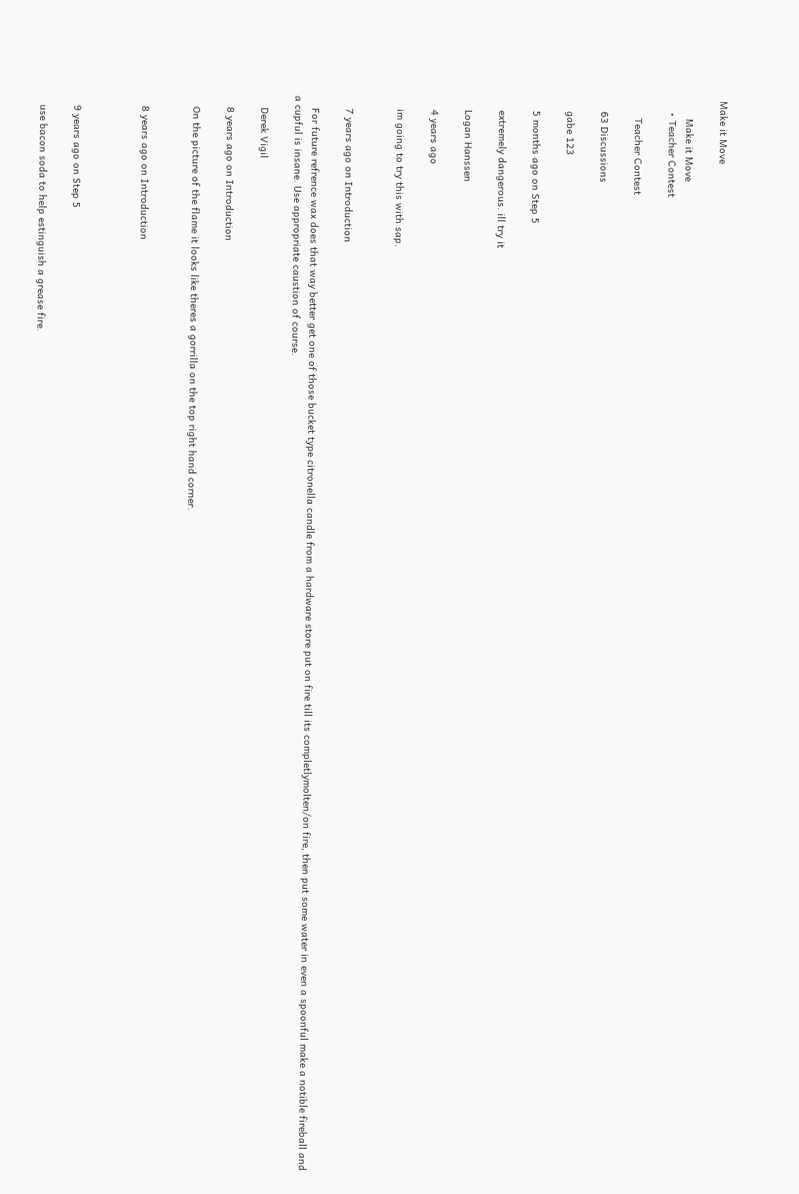Make it Move

      Make it Move
    • Teacher Contest

      Teacher Contest

    63 Discussions

    gabe 123

    5 months ago on Step 5

    extremely dangerous. ill try it

    Logan Hanssen

    4 years ago

    im going to try this with sap.


    7 years ago on Introduction

    For future refrence wax does that way better get one of those bucket type citronella candle from a hardware store put on fire till its completlymolten/on fire, then put some water in even a spoonful make a notible fireball and a cupful is insane. Use appropriate caustion of course.

    Derek Vigil

    8 years ago on Introduction

    On the picture of the flame it looks like theres a gorrilla on the top right hand corner.


    8 years ago on Introduction



    9 years ago on Step 5

    use bacon soda to help estinguish a grease fire.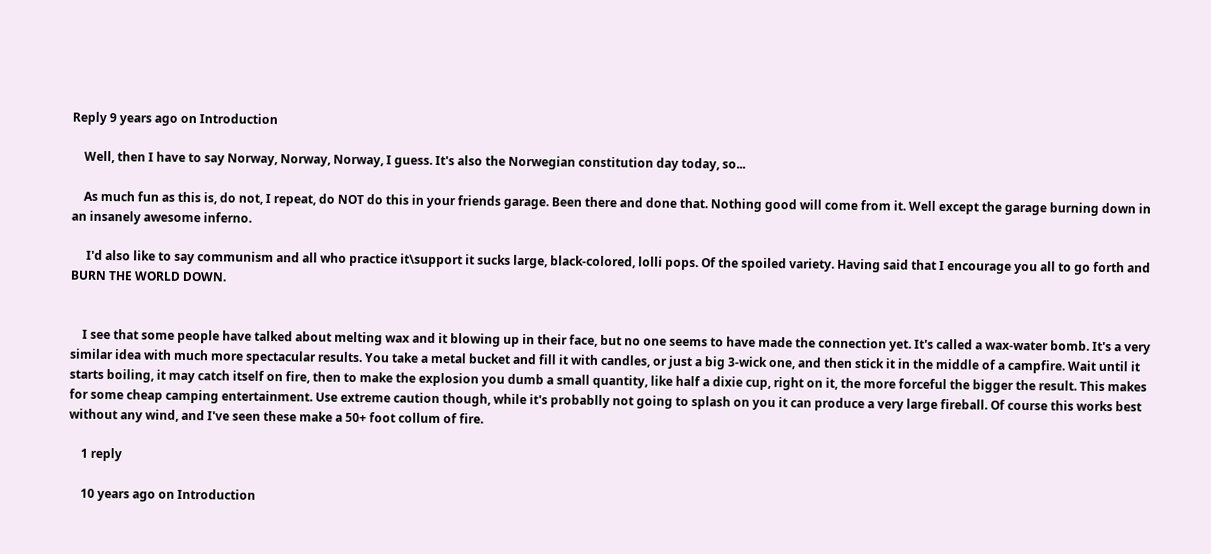Reply 9 years ago on Introduction

    Well, then I have to say Norway, Norway, Norway, I guess. It's also the Norwegian constitution day today, so...

    As much fun as this is, do not, I repeat, do NOT do this in your friends garage. Been there and done that. Nothing good will come from it. Well except the garage burning down in an insanely awesome inferno.

     I'd also like to say communism and all who practice it\support it sucks large, black-colored, lolli pops. Of the spoiled variety. Having said that I encourage you all to go forth and BURN THE WORLD DOWN.


    I see that some people have talked about melting wax and it blowing up in their face, but no one seems to have made the connection yet. It's called a wax-water bomb. It's a very similar idea with much more spectacular results. You take a metal bucket and fill it with candles, or just a big 3-wick one, and then stick it in the middle of a campfire. Wait until it starts boiling, it may catch itself on fire, then to make the explosion you dumb a small quantity, like half a dixie cup, right on it, the more forceful the bigger the result. This makes for some cheap camping entertainment. Use extreme caution though, while it's probablly not going to splash on you it can produce a very large fireball. Of course this works best without any wind, and I've seen these make a 50+ foot collum of fire.

    1 reply

    10 years ago on Introduction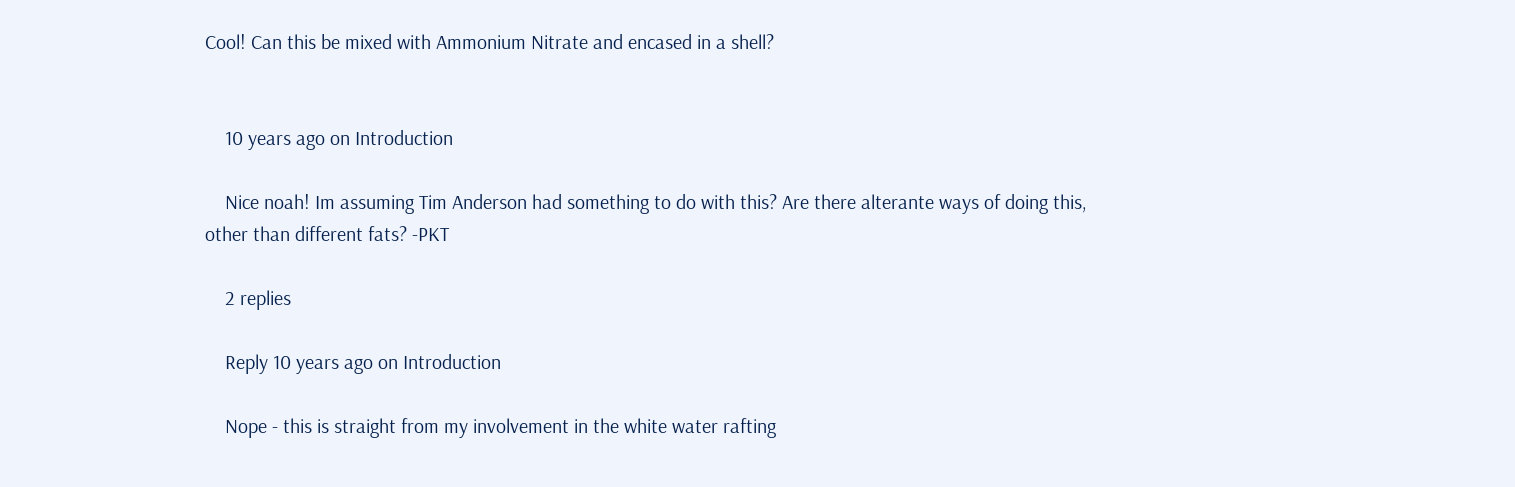Cool! Can this be mixed with Ammonium Nitrate and encased in a shell?


    10 years ago on Introduction

    Nice noah! Im assuming Tim Anderson had something to do with this? Are there alterante ways of doing this, other than different fats? -PKT

    2 replies

    Reply 10 years ago on Introduction

    Nope - this is straight from my involvement in the white water rafting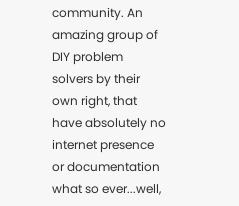community. An amazing group of DIY problem solvers by their own right, that have absolutely no internet presence or documentation what so ever...well,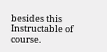besides this Instructable of course.